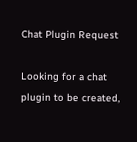Chat Plugin Request

Looking for a chat plugin to be created,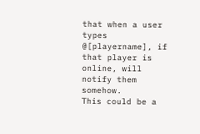that when a user types @[playername], if that player is online, will notify them somehow.
This could be a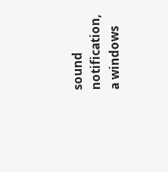sound notification, a windows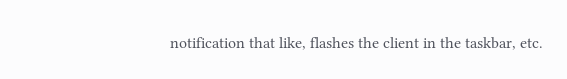notification that like, flashes the client in the taskbar, etc.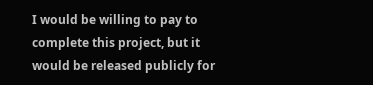I would be willing to pay to complete this project, but it would be released publicly for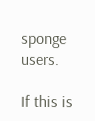sponge users.

If this is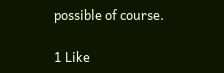possible of course.

1 Like